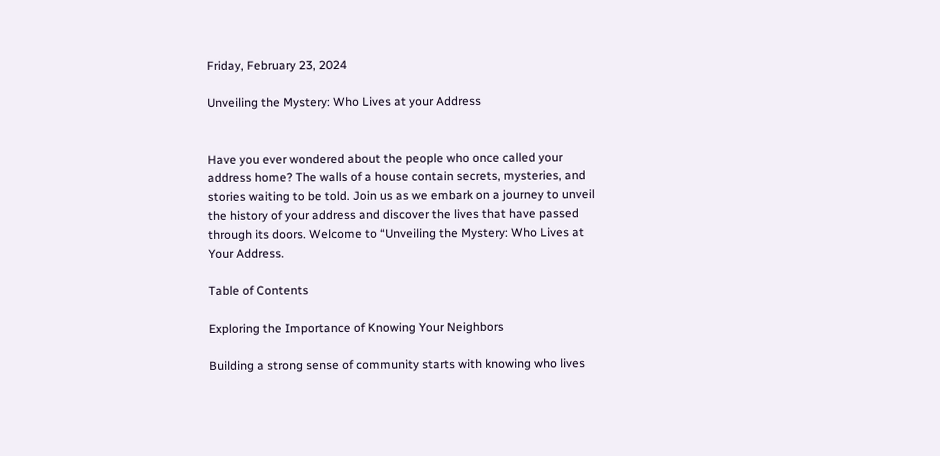Friday, February 23, 2024

Unveiling the Mystery: Who Lives at your Address


Have you ever wondered about the people who once called your address home? The walls of a house contain secrets, mysteries, and stories waiting to be told. Join us as we embark on a journey to unveil the history of your address and discover the lives that have passed through its doors. Welcome to “Unveiling the Mystery: Who Lives at Your Address.

Table of Contents

Exploring the Importance of Knowing Your Neighbors

Building a strong sense of community starts with knowing who lives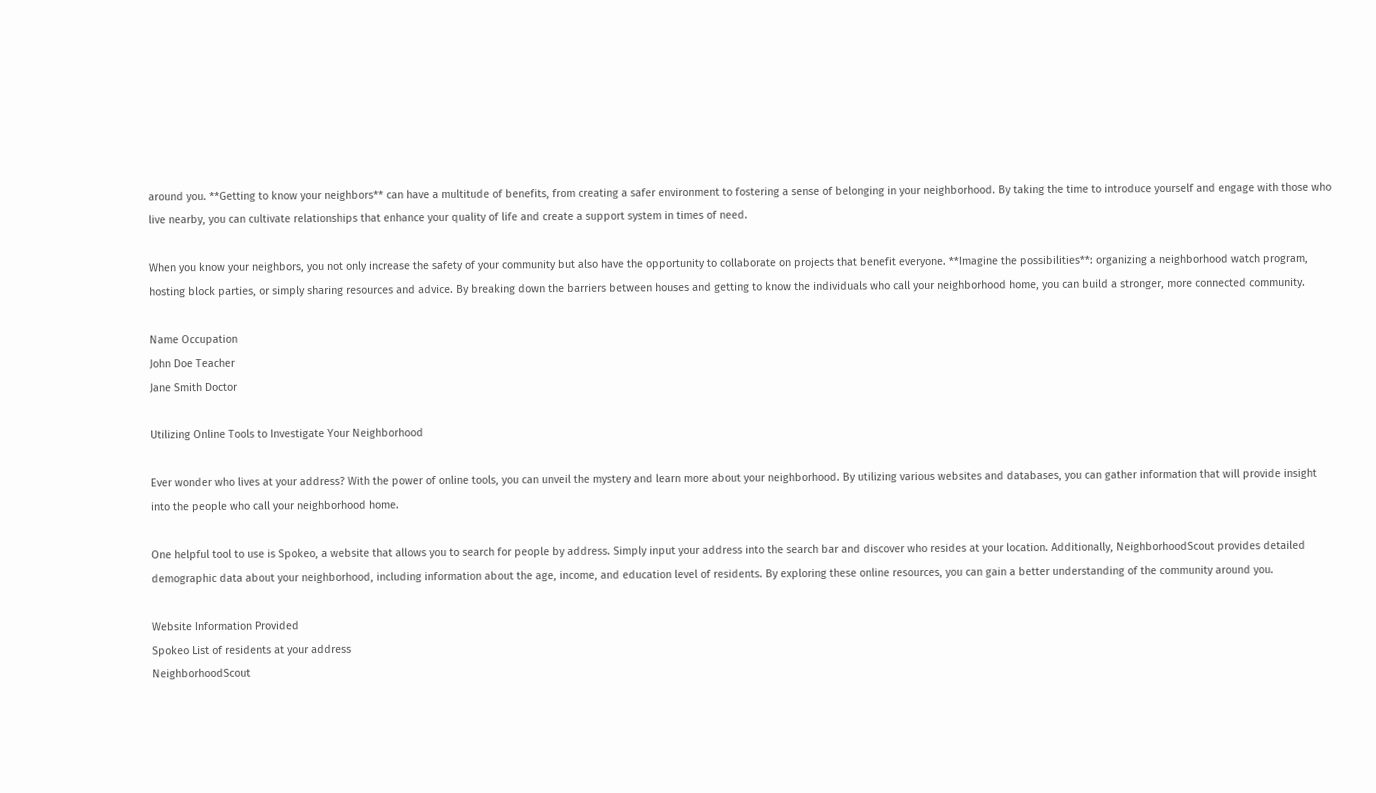around you. **Getting to know your neighbors** can have a multitude of benefits, from creating a safer environment to fostering a sense of belonging in your neighborhood. By taking the time to introduce yourself and engage with those who live nearby, you can cultivate relationships that enhance your quality of life and create a support system in times of need.

When you know your neighbors, you not only increase the safety of your community but also have the opportunity to collaborate on projects that benefit everyone. **Imagine the possibilities**: organizing a neighborhood watch program, hosting block parties, or simply sharing resources and advice. By breaking down the barriers between houses and getting to know the individuals who call your neighborhood home, you can build a stronger, more connected community.

Name Occupation
John Doe Teacher
Jane Smith Doctor

Utilizing Online Tools to Investigate Your Neighborhood

Ever wonder who lives at your address? With the power of online tools, you can unveil the mystery and learn more about your neighborhood. By utilizing various websites and databases, you can gather information that will provide insight into the people who call your neighborhood home.

One helpful tool to use is Spokeo, a website that allows you to search for people by address. Simply input your address into the search bar and discover who resides at your location. Additionally, NeighborhoodScout provides detailed demographic data about your neighborhood, including information about the age, income, and education level of residents. By exploring these online resources, you can gain a better understanding of the community around you.

Website Information Provided
Spokeo List of residents at your address
NeighborhoodScout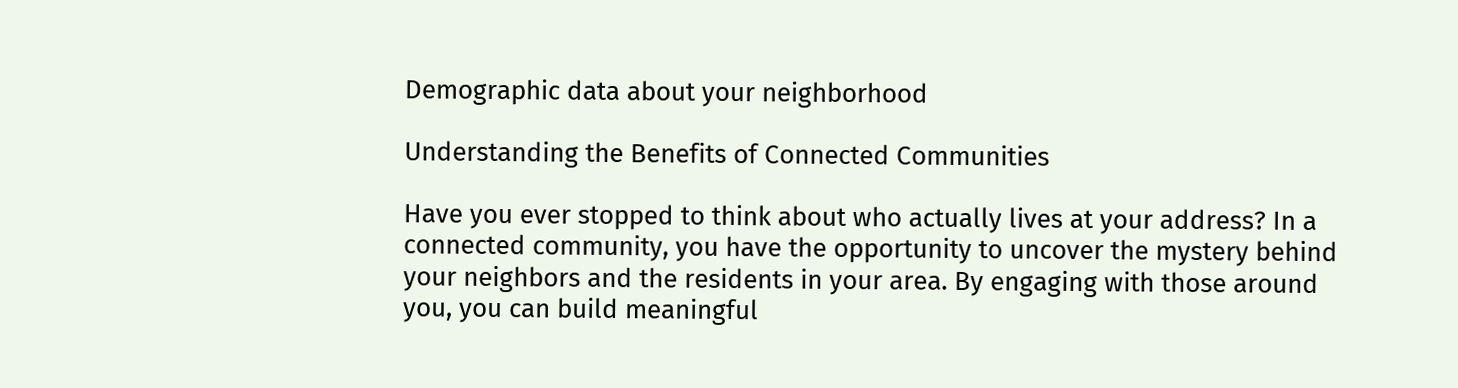Demographic data about your neighborhood

Understanding the Benefits of Connected Communities

Have you ever stopped to think about who actually lives at your address? In a connected community, you have the opportunity to uncover the mystery behind your neighbors and the residents in your area. By engaging with those around you, you can build meaningful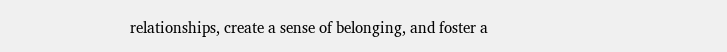relationships, create a sense of belonging, and foster a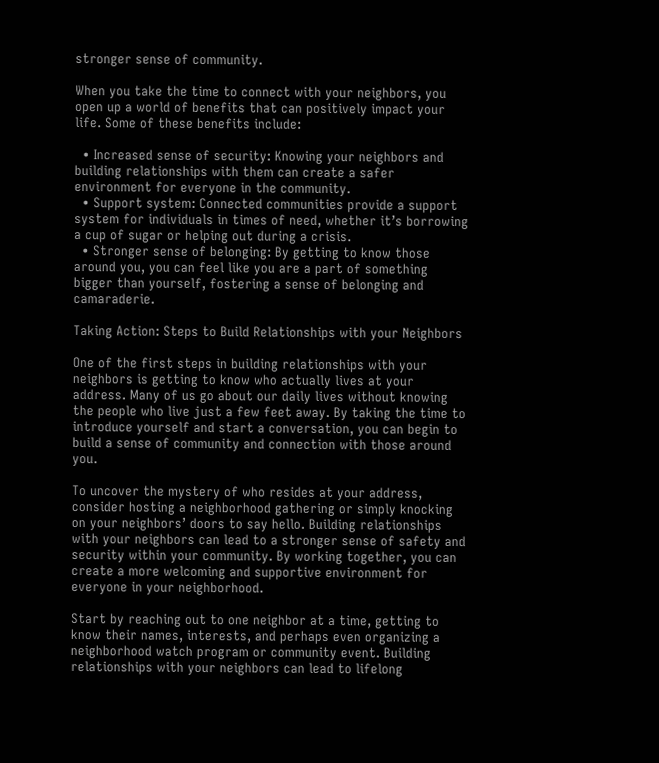stronger sense of community.

When you take the time to connect with your neighbors, you open up a world of benefits that can positively impact your life. Some of these benefits include:

  • Increased sense of security: Knowing your neighbors and building relationships with them can create a safer environment for everyone in the community.
  • Support system: Connected communities provide a support system for individuals in times of need, whether it’s borrowing a cup of sugar or helping out during a crisis.
  • Stronger sense of belonging: By getting to know those around you, you can feel like you are a part of something bigger than yourself, fostering a sense of belonging and camaraderie.

Taking Action: Steps to Build Relationships with your Neighbors

One of the first steps in building relationships with your neighbors is getting to know who actually lives at your address. Many of us go about our daily lives without knowing the people who live just a few feet away. By taking the time to introduce yourself and start a conversation, you can begin to build a sense of community and connection with those around you.

To uncover the mystery of who resides at your address, consider hosting a neighborhood gathering or simply knocking on your neighbors’ doors to say hello. Building relationships with your neighbors can lead to a stronger sense of safety and security within your community. By working together, you can create a more welcoming and supportive environment for everyone in your neighborhood.

Start by reaching out to one neighbor at a time, getting to know their names, interests, and perhaps even organizing a neighborhood watch program or community event. Building relationships with your neighbors can lead to lifelong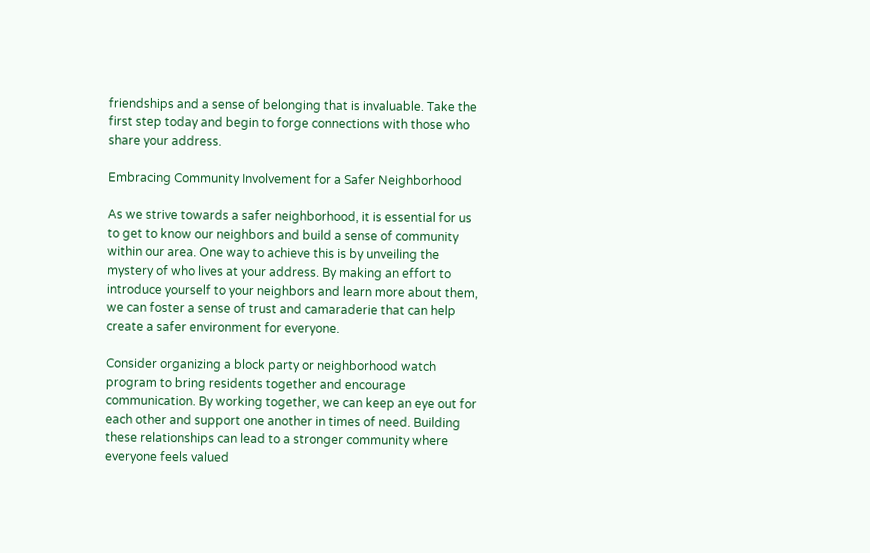friendships and a sense of belonging that is invaluable. Take the first step today and begin to forge connections with those who share your address.

Embracing Community Involvement for a Safer Neighborhood

As we strive towards a safer neighborhood, it is essential for us to get to know our neighbors and build a sense of community within our area. One way to achieve this is by unveiling the mystery of who lives at your address. By making an effort to introduce yourself to your neighbors and learn more about them, we can foster a sense of trust and camaraderie that can help create a safer environment for everyone.

Consider organizing a block party or neighborhood watch program to bring residents together and encourage communication. By working together, we can keep an eye out for each other and support one another in times of need. Building these relationships can lead to a stronger community where everyone feels valued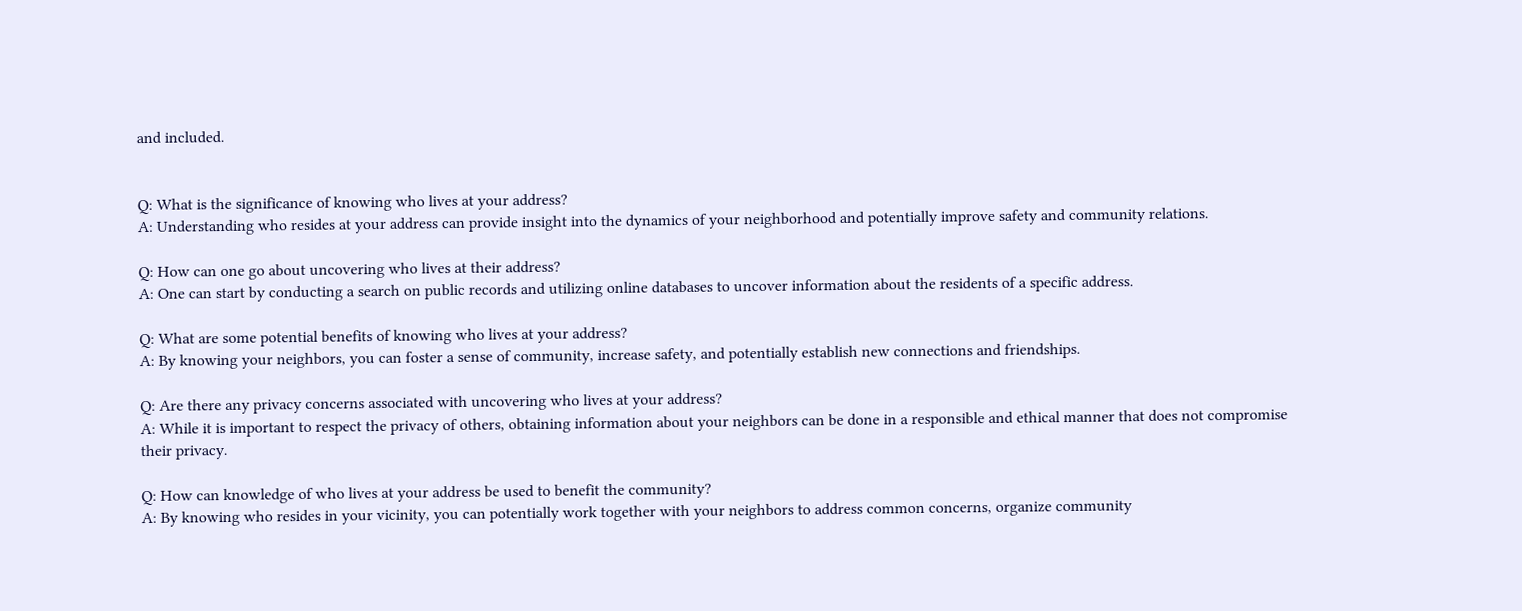and included.


Q: What is the significance of knowing who lives at your address?
A: Understanding who resides at your address can provide insight into the dynamics of your neighborhood and potentially improve safety and community relations.

Q: How can one go about uncovering who lives at their address?
A: One can start by conducting a search on public records and utilizing online databases to uncover information about the residents of a specific address.

Q: What are some potential benefits of knowing who lives at your address?
A: By knowing your neighbors, you can foster a sense of community, increase safety, and potentially establish new connections and friendships.

Q: Are there any privacy concerns associated with uncovering who lives at your address?
A: While it is important to respect the privacy of others, obtaining information about your neighbors can be done in a responsible and ethical manner that does not compromise their privacy.

Q: How can knowledge of who lives at your address be used to benefit the community?
A: By knowing who resides in your vicinity, you can potentially work together with your neighbors to address common concerns, organize community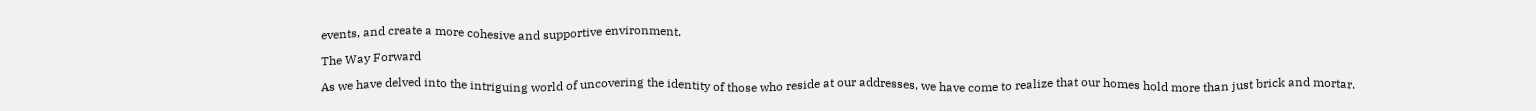events, and create a more cohesive and supportive environment.

The Way Forward

As we have delved into the intriguing world of uncovering the identity of those who reside at our addresses, we have come to realize that our homes hold more than just brick and mortar.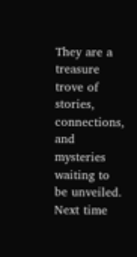They are a treasure trove of stories, connections, and mysteries waiting to be unveiled. Next time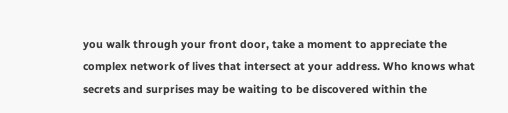you walk through your front door, take a moment to appreciate the complex network of lives that intersect at your address. Who knows what secrets and surprises may be waiting to be discovered within the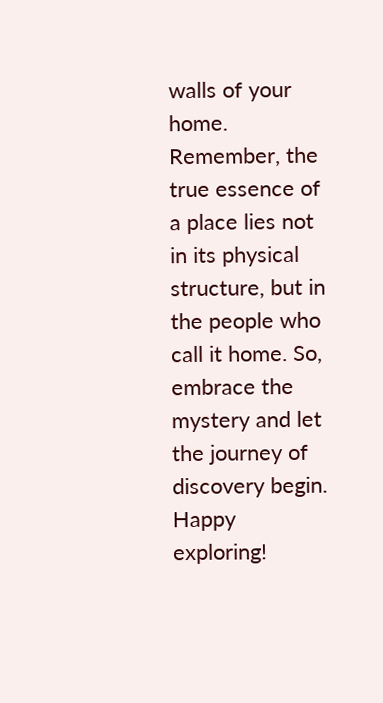walls of your home. Remember, the true essence of a place lies not in its physical structure, but in the people who call it home. So, embrace the mystery and let the journey of discovery begin. Happy exploring!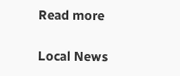Read more

Local News